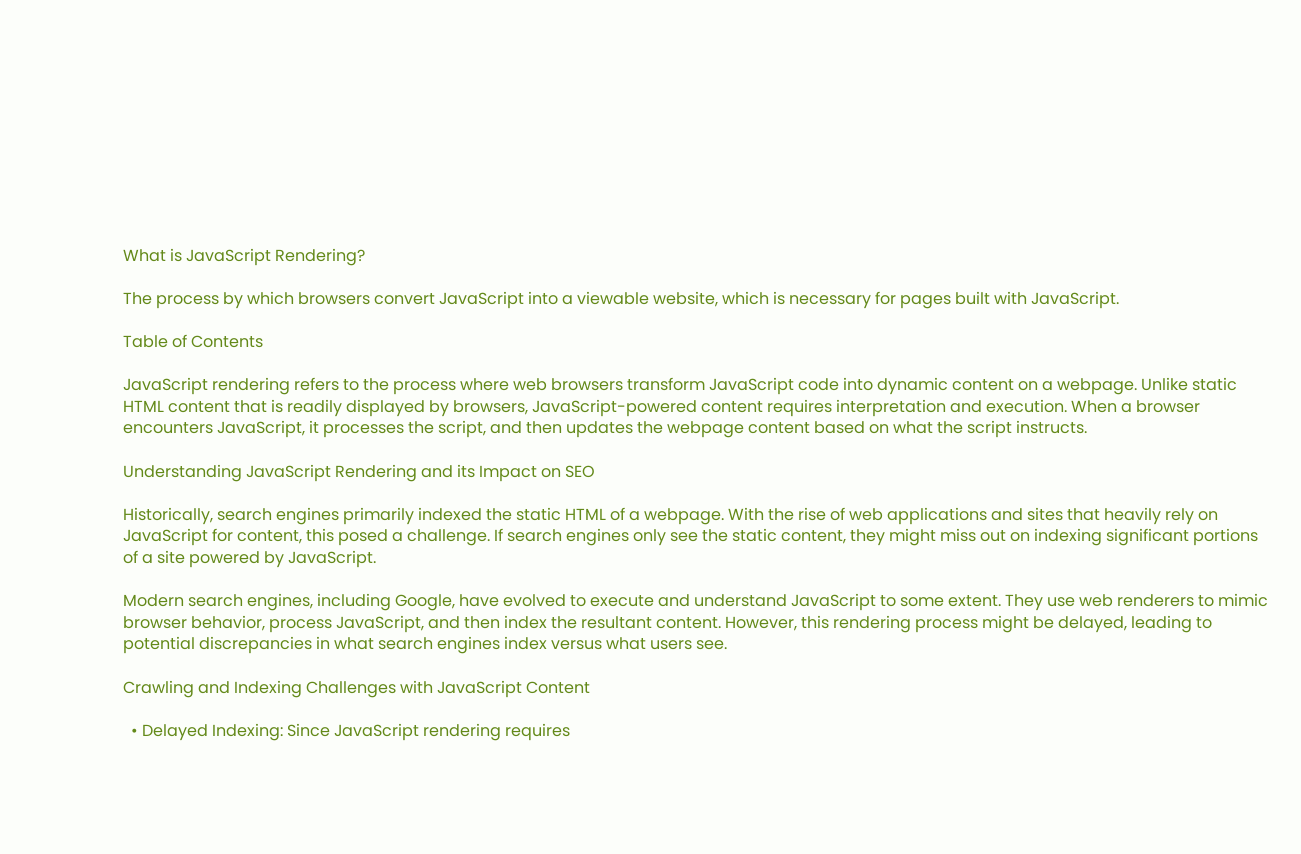What is JavaScript Rendering?

The process by which browsers convert JavaScript into a viewable website, which is necessary for pages built with JavaScript.

Table of Contents

JavaScript rendering refers to the process where web browsers transform JavaScript code into dynamic content on a webpage. Unlike static HTML content that is readily displayed by browsers, JavaScript-powered content requires interpretation and execution. When a browser encounters JavaScript, it processes the script, and then updates the webpage content based on what the script instructs.

Understanding JavaScript Rendering and its Impact on SEO

Historically, search engines primarily indexed the static HTML of a webpage. With the rise of web applications and sites that heavily rely on JavaScript for content, this posed a challenge. If search engines only see the static content, they might miss out on indexing significant portions of a site powered by JavaScript.

Modern search engines, including Google, have evolved to execute and understand JavaScript to some extent. They use web renderers to mimic browser behavior, process JavaScript, and then index the resultant content. However, this rendering process might be delayed, leading to potential discrepancies in what search engines index versus what users see.

Crawling and Indexing Challenges with JavaScript Content

  • Delayed Indexing: Since JavaScript rendering requires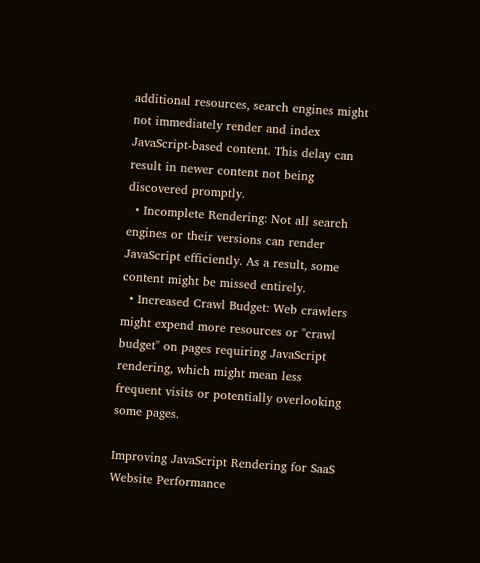additional resources, search engines might not immediately render and index JavaScript-based content. This delay can result in newer content not being discovered promptly.
  • Incomplete Rendering: Not all search engines or their versions can render JavaScript efficiently. As a result, some content might be missed entirely.
  • Increased Crawl Budget: Web crawlers might expend more resources or "crawl budget" on pages requiring JavaScript rendering, which might mean less frequent visits or potentially overlooking some pages.

Improving JavaScript Rendering for SaaS Website Performance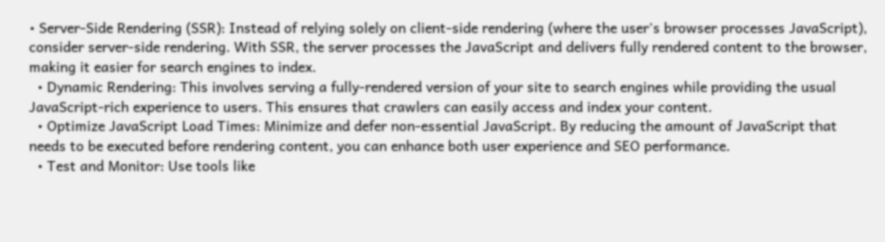• Server-Side Rendering (SSR): Instead of relying solely on client-side rendering (where the user's browser processes JavaScript), consider server-side rendering. With SSR, the server processes the JavaScript and delivers fully rendered content to the browser, making it easier for search engines to index.
  • Dynamic Rendering: This involves serving a fully-rendered version of your site to search engines while providing the usual JavaScript-rich experience to users. This ensures that crawlers can easily access and index your content.
  • Optimize JavaScript Load Times: Minimize and defer non-essential JavaScript. By reducing the amount of JavaScript that needs to be executed before rendering content, you can enhance both user experience and SEO performance.
  • Test and Monitor: Use tools like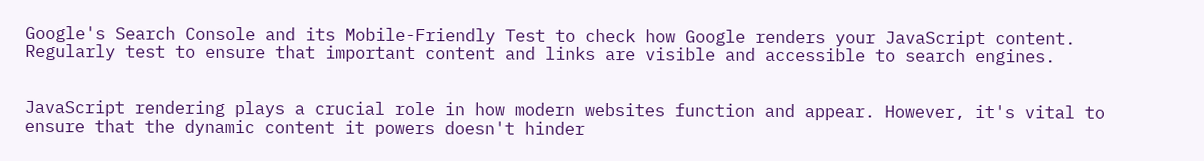Google's Search Console and its Mobile-Friendly Test to check how Google renders your JavaScript content. Regularly test to ensure that important content and links are visible and accessible to search engines.


JavaScript rendering plays a crucial role in how modern websites function and appear. However, it's vital to ensure that the dynamic content it powers doesn't hinder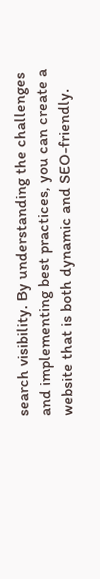search visibility. By understanding the challenges and implementing best practices, you can create a website that is both dynamic and SEO-friendly.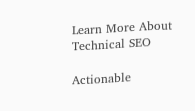Learn More About Technical SEO

Actionable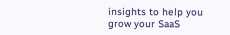insights to help you grow your SaaS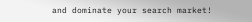and dominate your search market!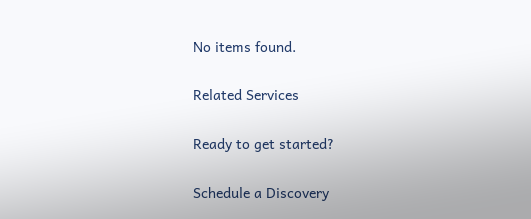No items found.

Related Services

Ready to get started?

Schedule a Discovery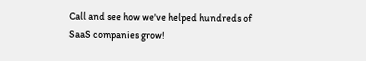Call and see how we've helped hundreds of SaaS companies grow!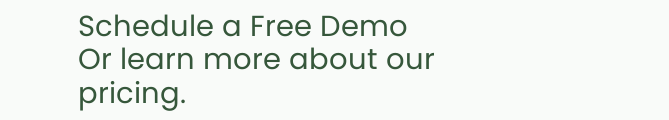Schedule a Free Demo
Or learn more about our pricing.